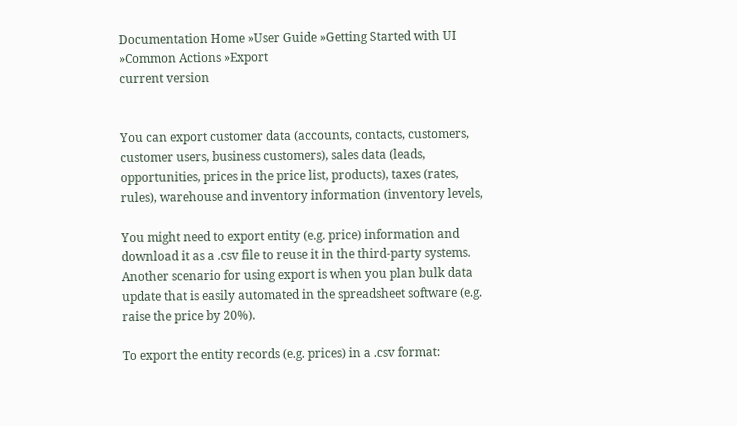Documentation Home »User Guide »Getting Started with UI »Common Actions »Export
current version


You can export customer data (accounts, contacts, customers, customer users, business customers), sales data (leads, opportunities, prices in the price list, products), taxes (rates, rules), warehouse and inventory information (inventory levels,

You might need to export entity (e.g. price) information and download it as a .csv file to reuse it in the third-party systems. Another scenario for using export is when you plan bulk data update that is easily automated in the spreadsheet software (e.g. raise the price by 20%).

To export the entity records (e.g. prices) in a .csv format: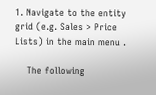1. Navigate to the entity grid (e.g. Sales > Price Lists) in the main menu .

    The following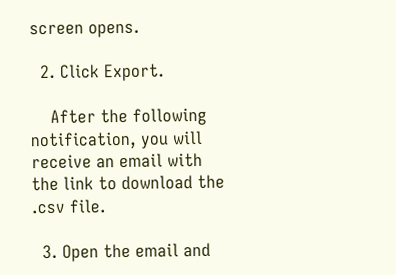screen opens.

  2. Click Export.

    After the following notification, you will receive an email with the link to download the .csv file.

  3. Open the email and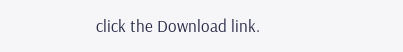click the Download link.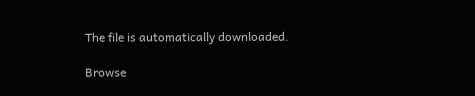The file is automatically downloaded.

Browse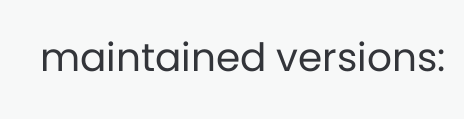maintained versions: